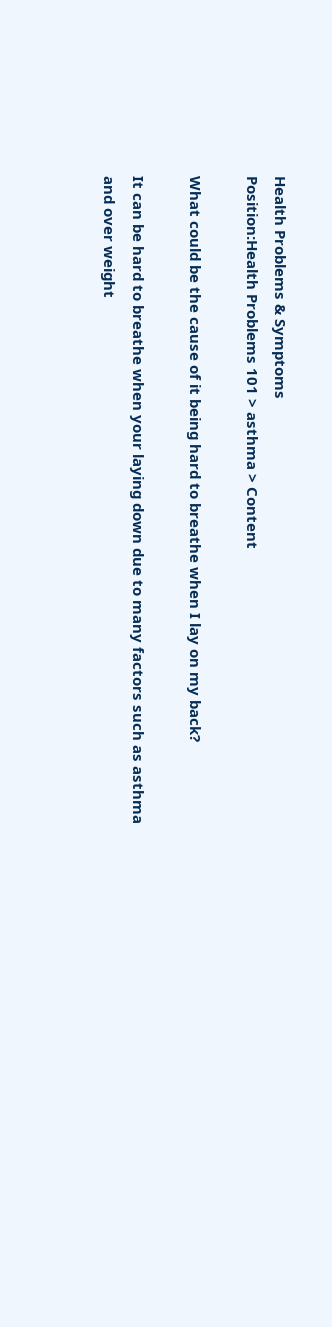Health Problems & Symptoms
Position:Health Problems 101 > asthma > Content

What could be the cause of it being hard to breathe when I lay on my back?

It can be hard to breathe when your laying down due to many factors such as asthma and over weight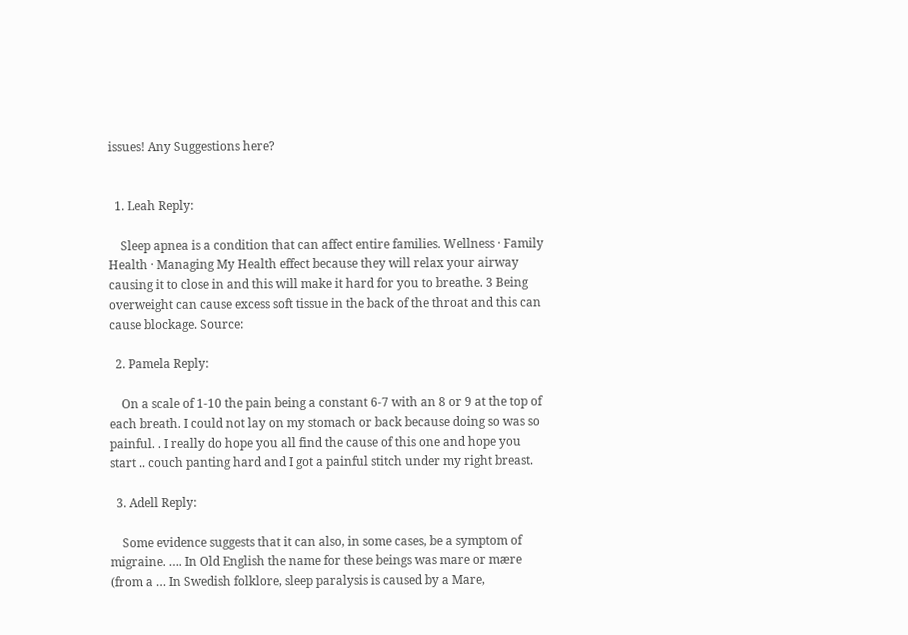issues! Any Suggestions here?


  1. Leah Reply:

    Sleep apnea is a condition that can affect entire families. Wellness · Family Health · Managing My Health effect because they will relax your airway causing it to close in and this will make it hard for you to breathe. 3 Being overweight can cause excess soft tissue in the back of the throat and this can cause blockage. Source:

  2. Pamela Reply:

    On a scale of 1-10 the pain being a constant 6-7 with an 8 or 9 at the top of each breath. I could not lay on my stomach or back because doing so was so painful. . I really do hope you all find the cause of this one and hope you start .. couch panting hard and I got a painful stitch under my right breast.

  3. Adell Reply:

    Some evidence suggests that it can also, in some cases, be a symptom of migraine. …. In Old English the name for these beings was mare or mære (from a … In Swedish folklore, sleep paralysis is caused by a Mare,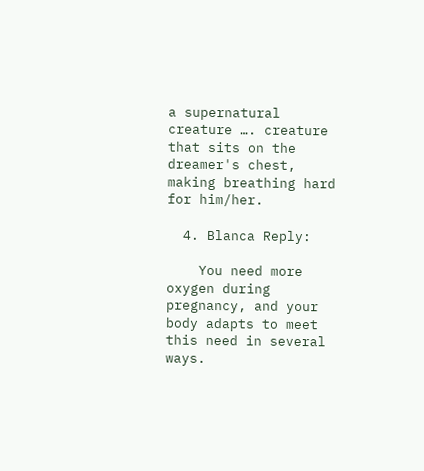a supernatural creature …. creature that sits on the dreamer's chest, making breathing hard for him/her.

  4. Blanca Reply:

    You need more oxygen during pregnancy, and your body adapts to meet this need in several ways.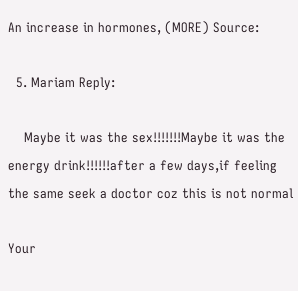An increase in hormones, (MORE) Source:

  5. Mariam Reply:

    Maybe it was the sex!!!!!!!Maybe it was the energy drink!!!!!!after a few days,if feeling the same seek a doctor coz this is not normal

Your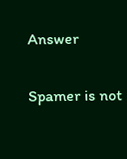Answer

Spamer is not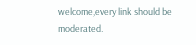welcome,every link should be moderated.